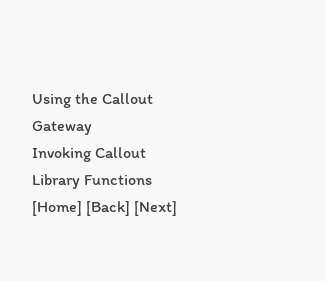Using the Callout Gateway
Invoking Callout Library Functions
[Home] [Back] [Next]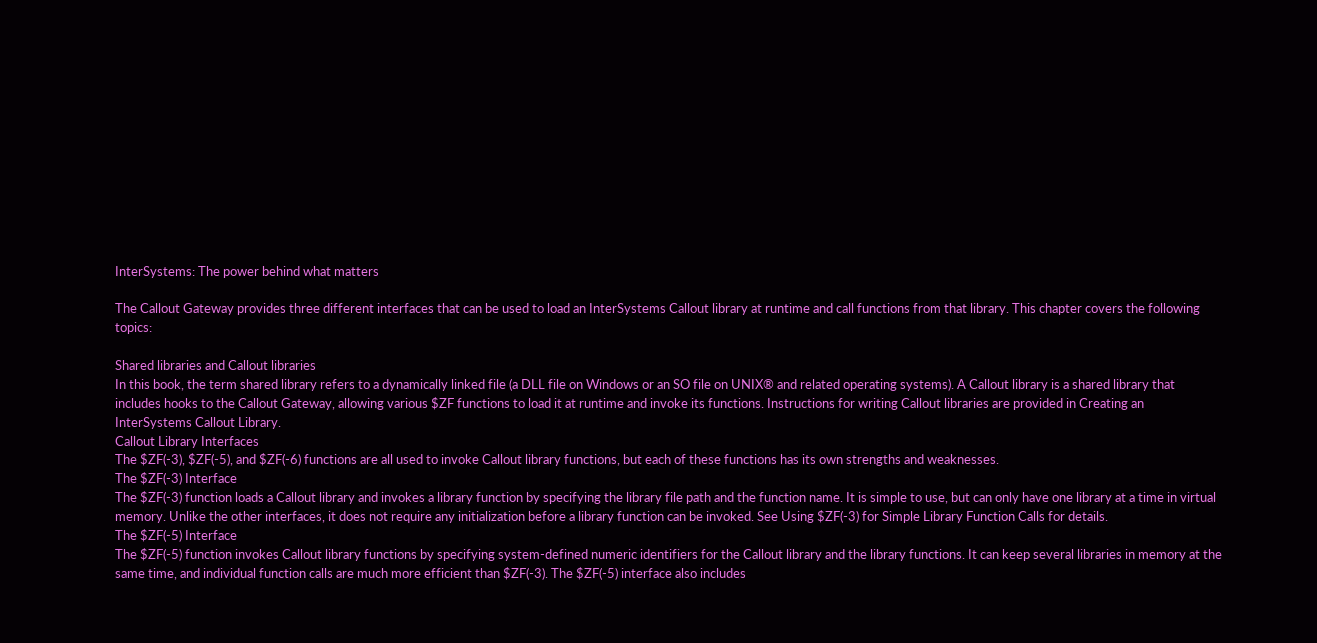InterSystems: The power behind what matters

The Callout Gateway provides three different interfaces that can be used to load an InterSystems Callout library at runtime and call functions from that library. This chapter covers the following topics:

Shared libraries and Callout libraries
In this book, the term shared library refers to a dynamically linked file (a DLL file on Windows or an SO file on UNIX® and related operating systems). A Callout library is a shared library that includes hooks to the Callout Gateway, allowing various $ZF functions to load it at runtime and invoke its functions. Instructions for writing Callout libraries are provided in Creating an InterSystems Callout Library.
Callout Library Interfaces
The $ZF(-3), $ZF(-5), and $ZF(-6) functions are all used to invoke Callout library functions, but each of these functions has its own strengths and weaknesses.
The $ZF(-3) Interface
The $ZF(-3) function loads a Callout library and invokes a library function by specifying the library file path and the function name. It is simple to use, but can only have one library at a time in virtual memory. Unlike the other interfaces, it does not require any initialization before a library function can be invoked. See Using $ZF(-3) for Simple Library Function Calls for details.
The $ZF(-5) Interface
The $ZF(-5) function invokes Callout library functions by specifying system-defined numeric identifiers for the Callout library and the library functions. It can keep several libraries in memory at the same time, and individual function calls are much more efficient than $ZF(-3). The $ZF(-5) interface also includes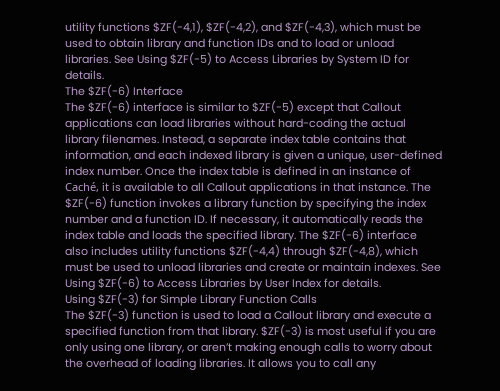utility functions $ZF(-4,1), $ZF(-4,2), and $ZF(-4,3), which must be used to obtain library and function IDs and to load or unload libraries. See Using $ZF(-5) to Access Libraries by System ID for details.
The $ZF(-6) Interface
The $ZF(-6) interface is similar to $ZF(-5) except that Callout applications can load libraries without hard-coding the actual library filenames. Instead, a separate index table contains that information, and each indexed library is given a unique, user-defined index number. Once the index table is defined in an instance of Caché, it is available to all Callout applications in that instance. The $ZF(-6) function invokes a library function by specifying the index number and a function ID. If necessary, it automatically reads the index table and loads the specified library. The $ZF(-6) interface also includes utility functions $ZF(-4,4) through $ZF(-4,8), which must be used to unload libraries and create or maintain indexes. See Using $ZF(-6) to Access Libraries by User Index for details.
Using $ZF(-3) for Simple Library Function Calls
The $ZF(-3) function is used to load a Callout library and execute a specified function from that library. $ZF(-3) is most useful if you are only using one library, or aren’t making enough calls to worry about the overhead of loading libraries. It allows you to call any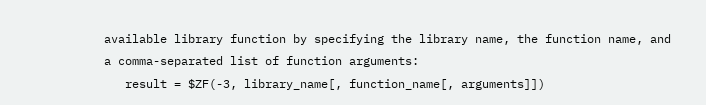available library function by specifying the library name, the function name, and a comma-separated list of function arguments:
   result = $ZF(-3, library_name[, function_name[, arguments]])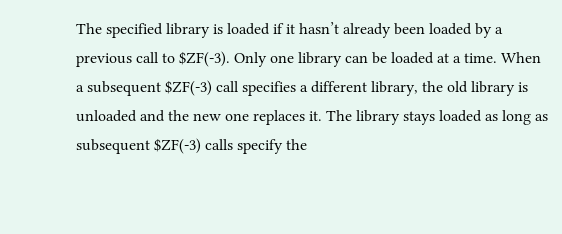The specified library is loaded if it hasn’t already been loaded by a previous call to $ZF(-3). Only one library can be loaded at a time. When a subsequent $ZF(-3) call specifies a different library, the old library is unloaded and the new one replaces it. The library stays loaded as long as subsequent $ZF(-3) calls specify the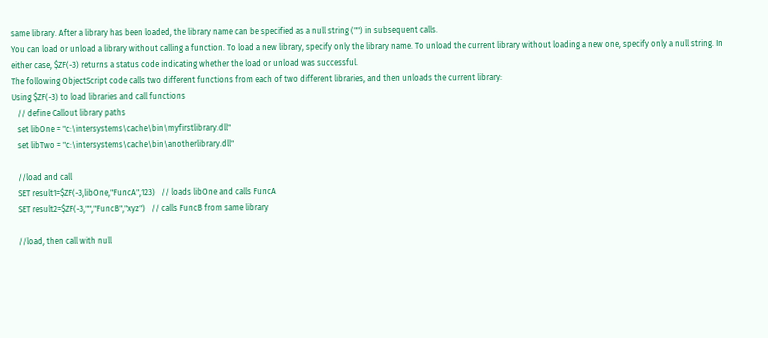same library. After a library has been loaded, the library name can be specified as a null string ("") in subsequent calls.
You can load or unload a library without calling a function. To load a new library, specify only the library name. To unload the current library without loading a new one, specify only a null string. In either case, $ZF(-3) returns a status code indicating whether the load or unload was successful.
The following ObjectScript code calls two different functions from each of two different libraries, and then unloads the current library:
Using $ZF(-3) to load libraries and call functions
   // define Callout library paths
   set libOne = "c:\intersystems\cache\bin\myfirstlibrary.dll"
   set libTwo = "c:\intersystems\cache\bin\anotherlibrary.dll"

   //load and call
   SET result1=$ZF(-3,libOne,"FuncA",123)   // loads libOne and calls FuncA
   SET result2=$ZF(-3,"","FuncB","xyz")   // calls FuncB from same library

   //load, then call with null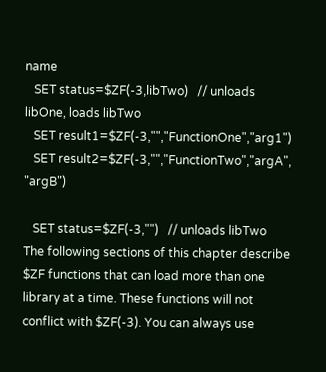name
   SET status=$ZF(-3,libTwo)   // unloads libOne, loads libTwo
   SET result1=$ZF(-3,"","FunctionOne","arg1")
   SET result2=$ZF(-3,"","FunctionTwo","argA", "argB")

   SET status=$ZF(-3,"")   // unloads libTwo
The following sections of this chapter describe $ZF functions that can load more than one library at a time. These functions will not conflict with $ZF(-3). You can always use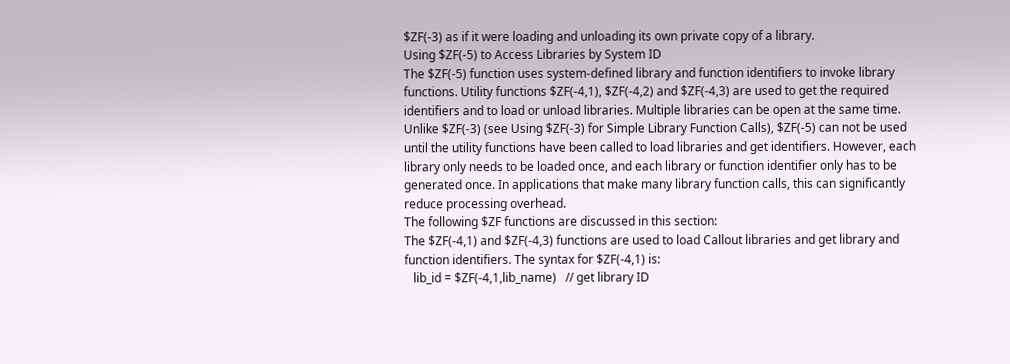$ZF(-3) as if it were loading and unloading its own private copy of a library.
Using $ZF(-5) to Access Libraries by System ID
The $ZF(-5) function uses system-defined library and function identifiers to invoke library functions. Utility functions $ZF(-4,1), $ZF(-4,2) and $ZF(-4,3) are used to get the required identifiers and to load or unload libraries. Multiple libraries can be open at the same time. Unlike $ZF(-3) (see Using $ZF(-3) for Simple Library Function Calls), $ZF(-5) can not be used until the utility functions have been called to load libraries and get identifiers. However, each library only needs to be loaded once, and each library or function identifier only has to be generated once. In applications that make many library function calls, this can significantly reduce processing overhead.
The following $ZF functions are discussed in this section:
The $ZF(-4,1) and $ZF(-4,3) functions are used to load Callout libraries and get library and function identifiers. The syntax for $ZF(-4,1) is:
   lib_id = $ZF(-4,1,lib_name)   // get library ID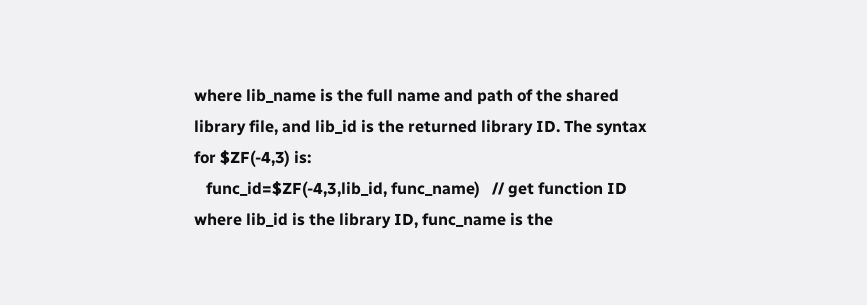where lib_name is the full name and path of the shared library file, and lib_id is the returned library ID. The syntax for $ZF(-4,3) is:
   func_id=$ZF(-4,3,lib_id, func_name)   // get function ID
where lib_id is the library ID, func_name is the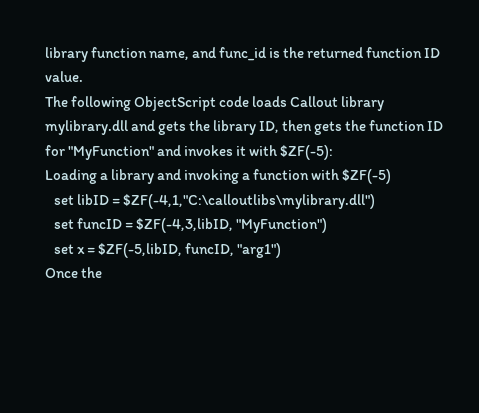library function name, and func_id is the returned function ID value.
The following ObjectScript code loads Callout library mylibrary.dll and gets the library ID, then gets the function ID for "MyFunction" and invokes it with $ZF(-5):
Loading a library and invoking a function with $ZF(-5)
   set libID = $ZF(-4,1,"C:\calloutlibs\mylibrary.dll")
   set funcID = $ZF(-4,3,libID, "MyFunction")
   set x = $ZF(-5,libID, funcID, "arg1")
Once the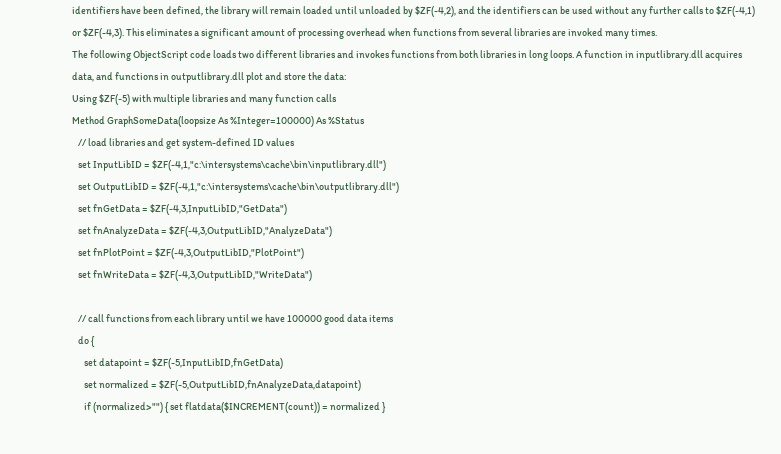identifiers have been defined, the library will remain loaded until unloaded by $ZF(-4,2), and the identifiers can be used without any further calls to $ZF(-4,1) or $ZF(-4,3). This eliminates a significant amount of processing overhead when functions from several libraries are invoked many times.
The following ObjectScript code loads two different libraries and invokes functions from both libraries in long loops. A function in inputlibrary.dll acquires data, and functions in outputlibrary.dll plot and store the data:
Using $ZF(-5) with multiple libraries and many function calls
Method GraphSomeData(loopsize As %Integer=100000) As %Status
   // load libraries and get system-defined ID values
   set InputLibID = $ZF(-4,1,"c:\intersystems\cache\bin\inputlibrary.dll")
   set OutputLibID = $ZF(-4,1,"c:\intersystems\cache\bin\outputlibrary.dll")
   set fnGetData = $ZF(-4,3,InputLibID,"GetData")
   set fnAnalyzeData = $ZF(-4,3,OutputLibID,"AnalyzeData")
   set fnPlotPoint = $ZF(-4,3,OutputLibID,"PlotPoint")
   set fnWriteData = $ZF(-4,3,OutputLibID,"WriteData")

   // call functions from each library until we have 100000 good data items
   do {
      set datapoint = $ZF(-5,InputLibID,fnGetData)
      set normalized = $ZF(-5,OutputLibID,fnAnalyzeData,datapoint)
      if (normalized>"") { set flatdata($INCREMENT(count)) = normalized }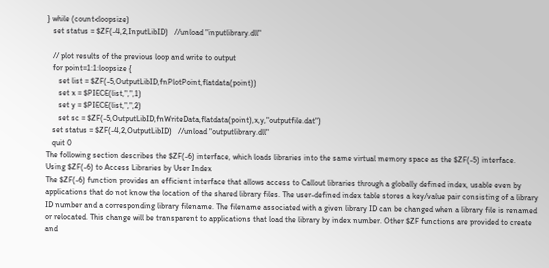} while (count<loopsize)
   set status = $ZF(-4,2,InputLibID)   //unload "inputlibrary.dll"

   // plot results of the previous loop and write to output
   for point=1:1:loopsize {
      set list = $ZF(-5,OutputLibID,fnPlotPoint,flatdata(point))
      set x = $PIECE(list,",",1)
      set y = $PIECE(list,",",2)
      set sc = $ZF(-5,OutputLibID,fnWriteData,flatdata(point),x,y,"outputfile.dat")
   set status = $ZF(-4,2,OutputLibID)   //unload "outputlibrary.dll"
   quit 0
The following section describes the $ZF(-6) interface, which loads libraries into the same virtual memory space as the $ZF(-5) interface.
Using $ZF(-6) to Access Libraries by User Index
The $ZF(-6) function provides an efficient interface that allows access to Callout libraries through a globally defined index, usable even by applications that do not know the location of the shared library files. The user-defined index table stores a key/value pair consisting of a library ID number and a corresponding library filename. The filename associated with a given library ID can be changed when a library file is renamed or relocated. This change will be transparent to applications that load the library by index number. Other $ZF functions are provided to create and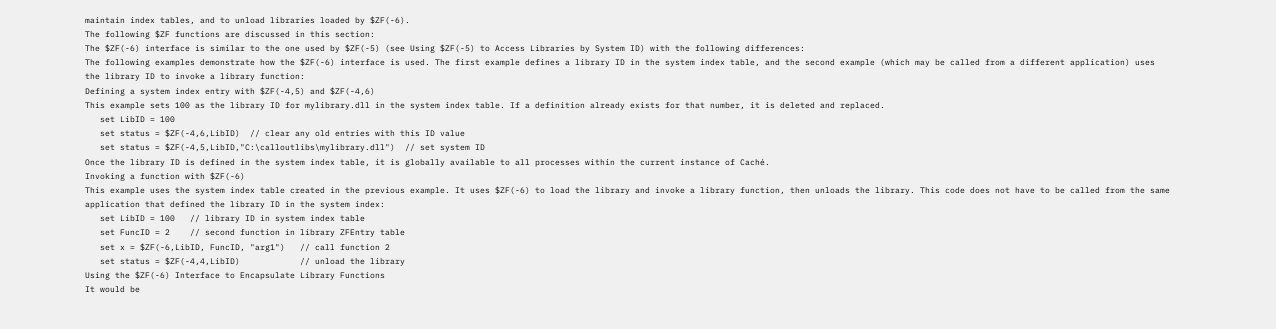maintain index tables, and to unload libraries loaded by $ZF(-6).
The following $ZF functions are discussed in this section:
The $ZF(-6) interface is similar to the one used by $ZF(-5) (see Using $ZF(-5) to Access Libraries by System ID) with the following differences:
The following examples demonstrate how the $ZF(-6) interface is used. The first example defines a library ID in the system index table, and the second example (which may be called from a different application) uses the library ID to invoke a library function:
Defining a system index entry with $ZF(-4,5) and $ZF(-4,6)
This example sets 100 as the library ID for mylibrary.dll in the system index table. If a definition already exists for that number, it is deleted and replaced.
   set LibID = 100
   set status = $ZF(-4,6,LibID)  // clear any old entries with this ID value
   set status = $ZF(-4,5,LibID,"C:\calloutlibs\mylibrary.dll")  // set system ID
Once the library ID is defined in the system index table, it is globally available to all processes within the current instance of Caché.
Invoking a function with $ZF(-6)
This example uses the system index table created in the previous example. It uses $ZF(-6) to load the library and invoke a library function, then unloads the library. This code does not have to be called from the same application that defined the library ID in the system index:
   set LibID = 100   // library ID in system index table
   set FuncID = 2    // second function in library ZFEntry table
   set x = $ZF(-6,LibID, FuncID, "arg1")   // call function 2
   set status = $ZF(-4,4,LibID)            // unload the library
Using the $ZF(-6) Interface to Encapsulate Library Functions
It would be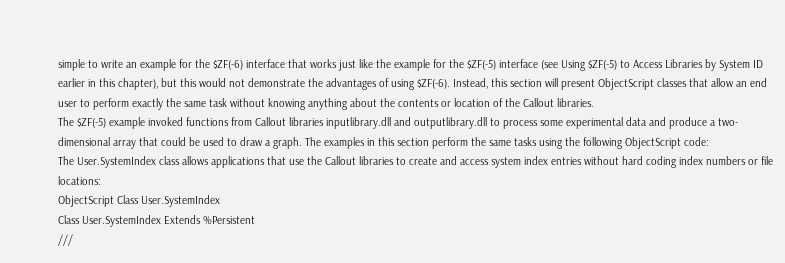simple to write an example for the $ZF(-6) interface that works just like the example for the $ZF(-5) interface (see Using $ZF(-5) to Access Libraries by System ID earlier in this chapter), but this would not demonstrate the advantages of using $ZF(-6). Instead, this section will present ObjectScript classes that allow an end user to perform exactly the same task without knowing anything about the contents or location of the Callout libraries.
The $ZF(-5) example invoked functions from Callout libraries inputlibrary.dll and outputlibrary.dll to process some experimental data and produce a two-dimensional array that could be used to draw a graph. The examples in this section perform the same tasks using the following ObjectScript code:
The User.SystemIndex class allows applications that use the Callout libraries to create and access system index entries without hard coding index numbers or file locations:
ObjectScript Class User.SystemIndex
Class User.SystemIndex Extends %Persistent
///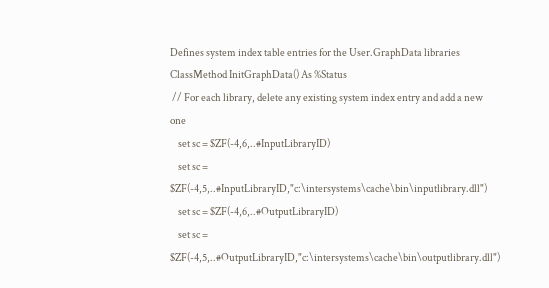Defines system index table entries for the User.GraphData libraries
ClassMethod InitGraphData() As %Status
 // For each library, delete any existing system index entry and add a new one
    set sc = $ZF(-4,6,..#InputLibraryID)
    set sc = $ZF(-4,5,..#InputLibraryID,"c:\intersystems\cache\bin\inputlibrary.dll")
    set sc = $ZF(-4,6,..#OutputLibraryID)
    set sc = $ZF(-4,5,..#OutputLibraryID,"c:\intersystems\cache\bin\outputlibrary.dll")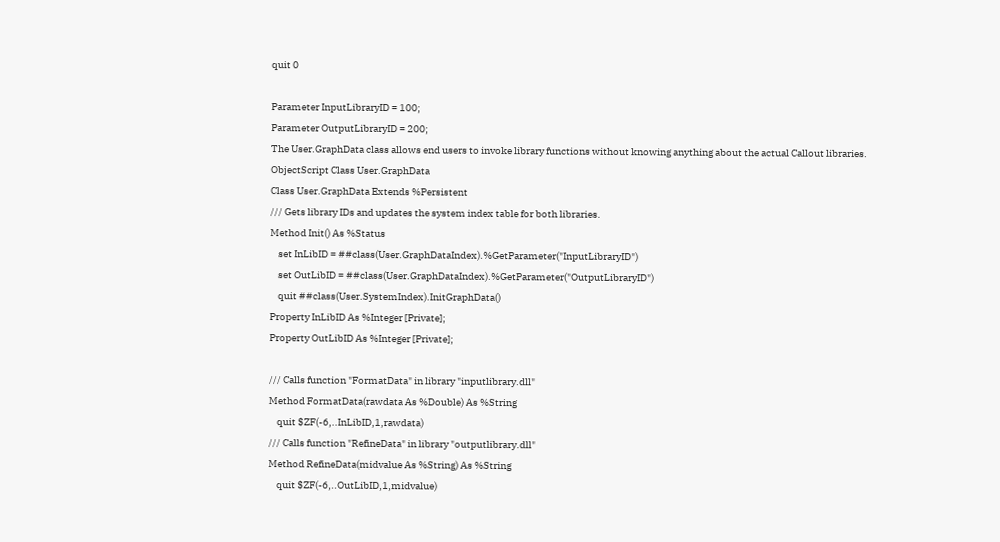quit 0

Parameter InputLibraryID = 100;
Parameter OutputLibraryID = 200;
The User.GraphData class allows end users to invoke library functions without knowing anything about the actual Callout libraries.
ObjectScript Class User.GraphData
Class User.GraphData Extends %Persistent
/// Gets library IDs and updates the system index table for both libraries.
Method Init() As %Status
    set InLibID = ##class(User.GraphDataIndex).%GetParameter("InputLibraryID")
    set OutLibID = ##class(User.GraphDataIndex).%GetParameter("OutputLibraryID")
    quit ##class(User.SystemIndex).InitGraphData()
Property InLibID As %Integer [Private];
Property OutLibID As %Integer [Private];

/// Calls function "FormatData" in library "inputlibrary.dll"
Method FormatData(rawdata As %Double) As %String
    quit $ZF(-6,..InLibID,1,rawdata)
/// Calls function "RefineData" in library "outputlibrary.dll"
Method RefineData(midvalue As %String) As %String
    quit $ZF(-6,..OutLibID,1,midvalue)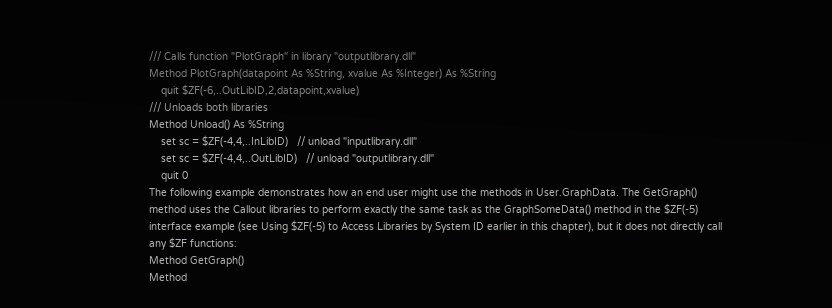/// Calls function "PlotGraph" in library "outputlibrary.dll"
Method PlotGraph(datapoint As %String, xvalue As %Integer) As %String
    quit $ZF(-6,..OutLibID,2,datapoint,xvalue)
/// Unloads both libraries
Method Unload() As %String
    set sc = $ZF(-4,4,..InLibID)   // unload "inputlibrary.dll"
    set sc = $ZF(-4,4,..OutLibID)   // unload "outputlibrary.dll"
    quit 0
The following example demonstrates how an end user might use the methods in User.GraphData. The GetGraph() method uses the Callout libraries to perform exactly the same task as the GraphSomeData() method in the $ZF(-5) interface example (see Using $ZF(-5) to Access Libraries by System ID earlier in this chapter), but it does not directly call any $ZF functions:
Method GetGraph()
Method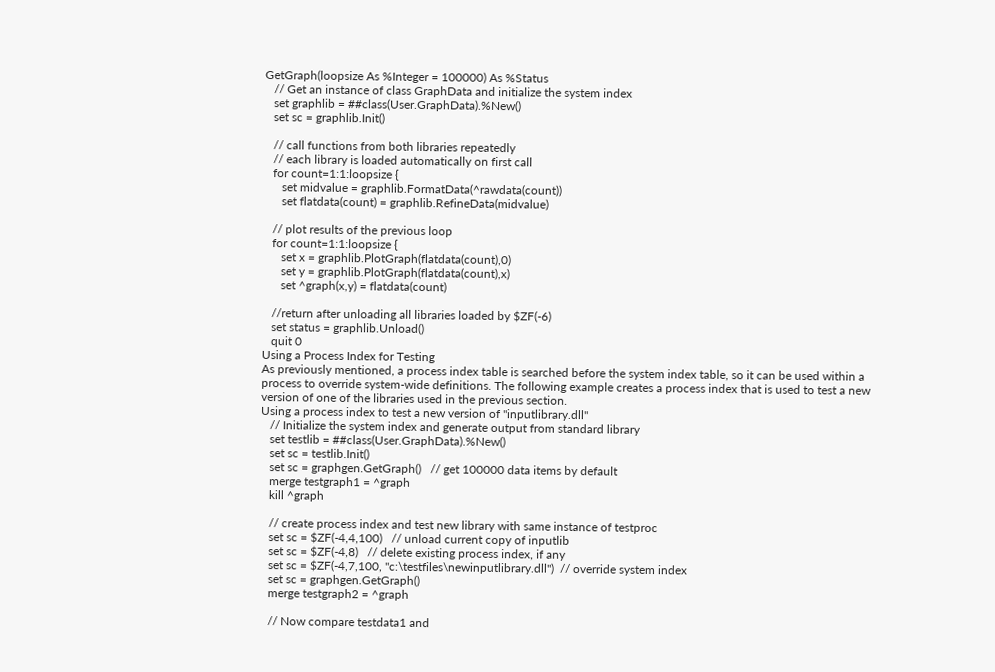GetGraph(loopsize As %Integer = 100000) As %Status
   // Get an instance of class GraphData and initialize the system index
   set graphlib = ##class(User.GraphData).%New()
   set sc = graphlib.Init()

   // call functions from both libraries repeatedly
   // each library is loaded automatically on first call
   for count=1:1:loopsize {
      set midvalue = graphlib.FormatData(^rawdata(count))
      set flatdata(count) = graphlib.RefineData(midvalue)

   // plot results of the previous loop
   for count=1:1:loopsize {
      set x = graphlib.PlotGraph(flatdata(count),0)
      set y = graphlib.PlotGraph(flatdata(count),x)
      set ^graph(x,y) = flatdata(count)

   //return after unloading all libraries loaded by $ZF(-6)
   set status = graphlib.Unload()
   quit 0
Using a Process Index for Testing
As previously mentioned, a process index table is searched before the system index table, so it can be used within a process to override system-wide definitions. The following example creates a process index that is used to test a new version of one of the libraries used in the previous section.
Using a process index to test a new version of "inputlibrary.dll"
   // Initialize the system index and generate output from standard library
   set testlib = ##class(User.GraphData).%New()
   set sc = testlib.Init()
   set sc = graphgen.GetGraph()   // get 100000 data items by default
   merge testgraph1 = ^graph
   kill ^graph

   // create process index and test new library with same instance of testproc
   set sc = $ZF(-4,4,100)   // unload current copy of inputlib
   set sc = $ZF(-4,8)   // delete existing process index, if any
   set sc = $ZF(-4,7,100, "c:\testfiles\newinputlibrary.dll")  // override system index
   set sc = graphgen.GetGraph()
   merge testgraph2 = ^graph

   // Now compare testdata1 and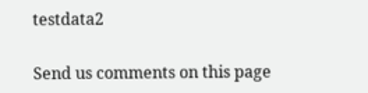testdata2

Send us comments on this page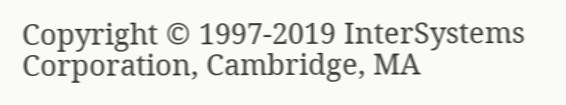Copyright © 1997-2019 InterSystems Corporation, Cambridge, MA